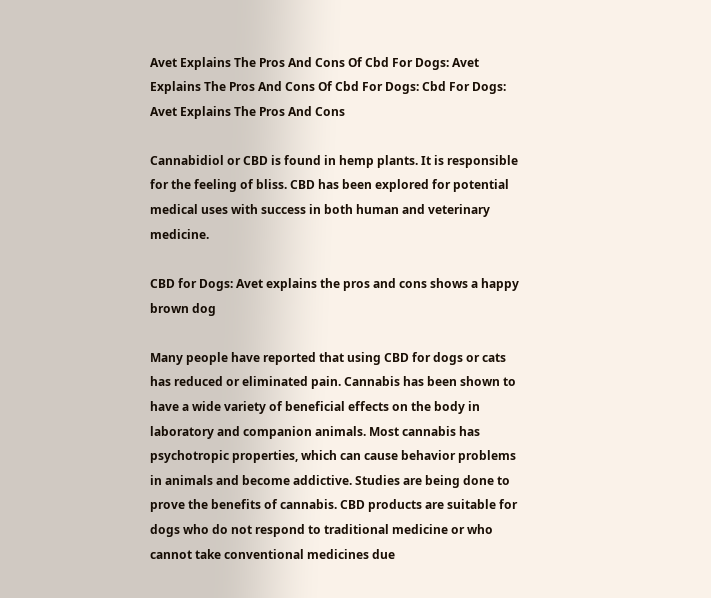Avet Explains The Pros And Cons Of Cbd For Dogs: Avet Explains The Pros And Cons Of Cbd For Dogs: Cbd For Dogs: Avet Explains The Pros And Cons

Cannabidiol or CBD is found in hemp plants. It is responsible for the feeling of bliss. CBD has been explored for potential medical uses with success in both human and veterinary medicine.

CBD for Dogs: Avet explains the pros and cons shows a happy brown dog

Many people have reported that using CBD for dogs or cats has reduced or eliminated pain. Cannabis has been shown to have a wide variety of beneficial effects on the body in laboratory and companion animals. Most cannabis has psychotropic properties, which can cause behavior problems in animals and become addictive. Studies are being done to prove the benefits of cannabis. CBD products are suitable for dogs who do not respond to traditional medicine or who cannot take conventional medicines due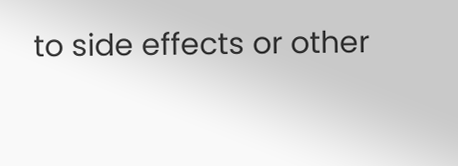to side effects or other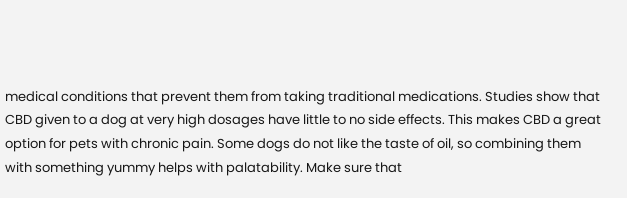medical conditions that prevent them from taking traditional medications. Studies show that CBD given to a dog at very high dosages have little to no side effects. This makes CBD a great option for pets with chronic pain. Some dogs do not like the taste of oil, so combining them with something yummy helps with palatability. Make sure that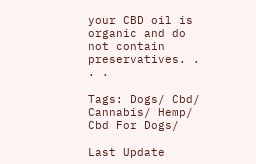your CBD oil is organic and do not contain preservatives. . . .

Tags: Dogs/ Cbd/ Cannabis/ Hemp/ Cbd For Dogs/

Last Update